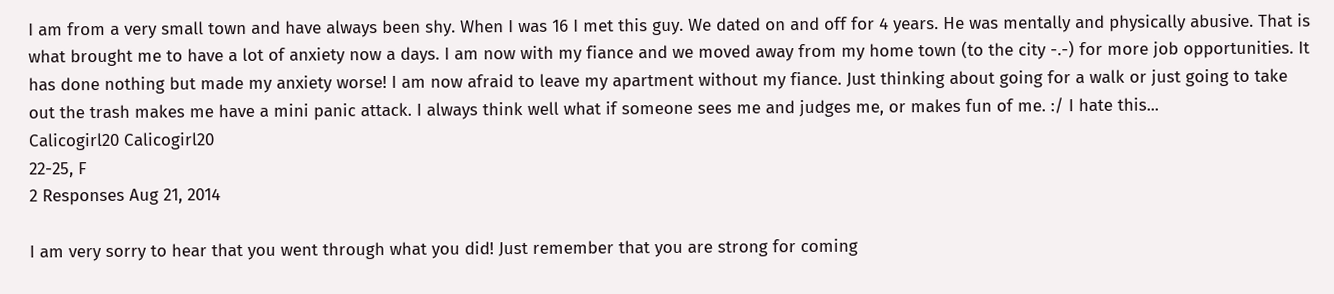I am from a very small town and have always been shy. When I was 16 I met this guy. We dated on and off for 4 years. He was mentally and physically abusive. That is what brought me to have a lot of anxiety now a days. I am now with my fiance and we moved away from my home town (to the city -.-) for more job opportunities. It has done nothing but made my anxiety worse! I am now afraid to leave my apartment without my fiance. Just thinking about going for a walk or just going to take out the trash makes me have a mini panic attack. I always think well what if someone sees me and judges me, or makes fun of me. :/ I hate this...
Calicogirl20 Calicogirl20
22-25, F
2 Responses Aug 21, 2014

I am very sorry to hear that you went through what you did! Just remember that you are strong for coming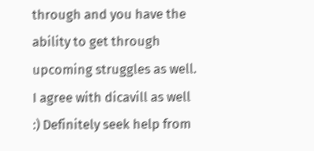through and you have the ability to get through upcoming struggles as well.
I agree with dicavill as well :) Definitely seek help from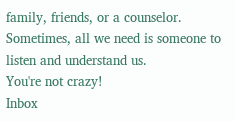family, friends, or a counselor. Sometimes, all we need is someone to listen and understand us.
You're not crazy!
Inbox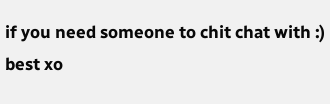if you need someone to chit chat with :)
best xo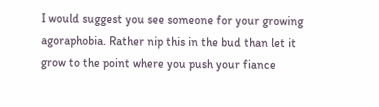I would suggest you see someone for your growing agoraphobia. Rather nip this in the bud than let it grow to the point where you push your fiance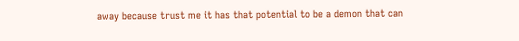away because trust me it has that potential to be a demon that can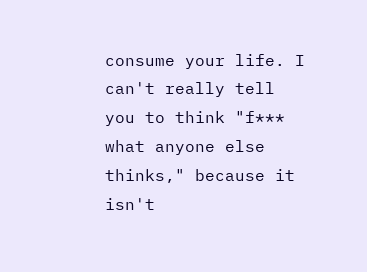consume your life. I can't really tell you to think "f*** what anyone else thinks," because it isn't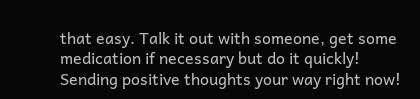that easy. Talk it out with someone, get some medication if necessary but do it quickly! Sending positive thoughts your way right now!